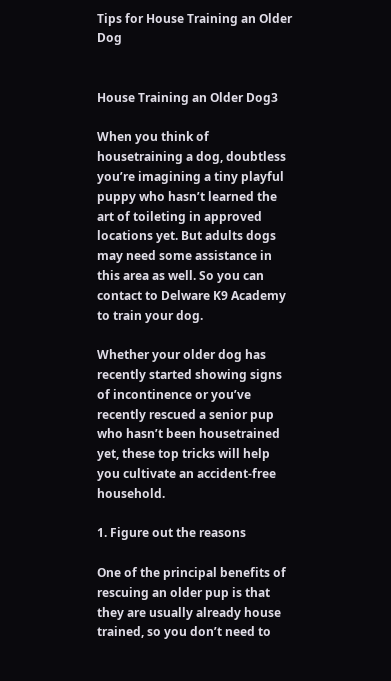Tips for House Training an Older Dog


House Training an Older Dog3

When you think of housetraining a dog, doubtless you’re imagining a tiny playful puppy who hasn’t learned the art of toileting in approved locations yet. But adults dogs may need some assistance in this area as well. So you can contact to Delware K9 Academy to train your dog.

Whether your older dog has recently started showing signs of incontinence or you’ve recently rescued a senior pup who hasn’t been housetrained yet, these top tricks will help you cultivate an accident-free household.

1. Figure out the reasons

One of the principal benefits of rescuing an older pup is that they are usually already house trained, so you don’t need to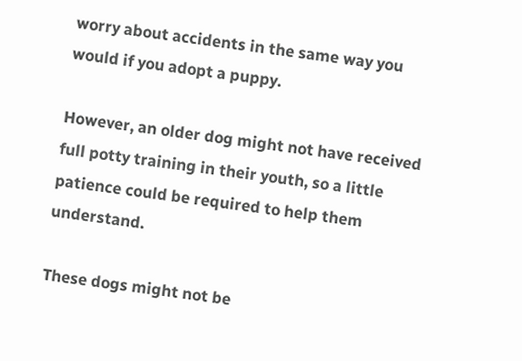worry about accidents in the same way you would if you adopt a puppy.

However, an older dog might not have received full potty training in their youth, so a little patience could be required to help them understand.

These dogs might not be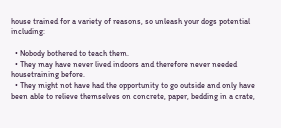house trained for a variety of reasons, so unleash your dogs potential including:

  • Nobody bothered to teach them.
  • They may have never lived indoors and therefore never needed housetraining before.
  • They might not have had the opportunity to go outside and only have been able to relieve themselves on concrete, paper, bedding in a crate,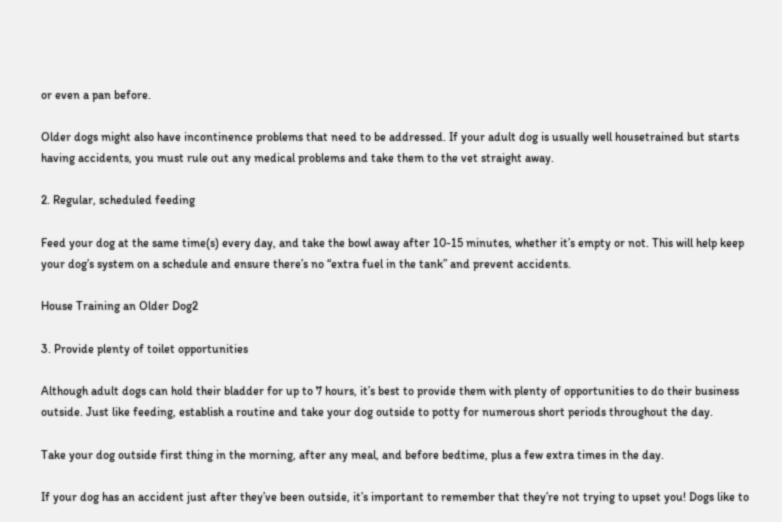or even a pan before.

Older dogs might also have incontinence problems that need to be addressed. If your adult dog is usually well housetrained but starts having accidents, you must rule out any medical problems and take them to the vet straight away.

2. Regular, scheduled feeding

Feed your dog at the same time(s) every day, and take the bowl away after 10-15 minutes, whether it’s empty or not. This will help keep your dog’s system on a schedule and ensure there’s no “extra fuel in the tank” and prevent accidents.

House Training an Older Dog2

3. Provide plenty of toilet opportunities

Although adult dogs can hold their bladder for up to 7 hours, it’s best to provide them with plenty of opportunities to do their business outside. Just like feeding, establish a routine and take your dog outside to potty for numerous short periods throughout the day.

Take your dog outside first thing in the morning, after any meal, and before bedtime, plus a few extra times in the day.

If your dog has an accident just after they’ve been outside, it’s important to remember that they’re not trying to upset you! Dogs like to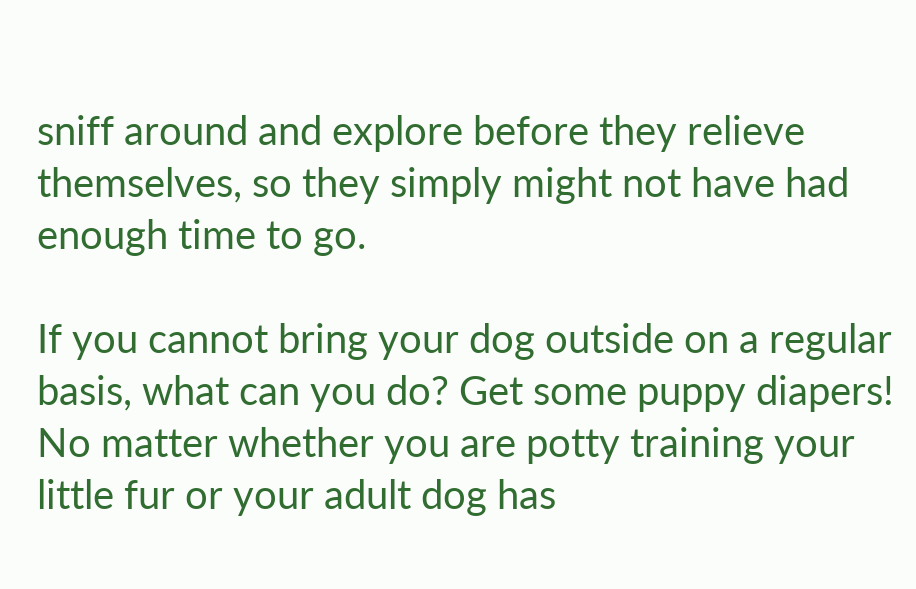sniff around and explore before they relieve themselves, so they simply might not have had enough time to go.

If you cannot bring your dog outside on a regular basis, what can you do? Get some puppy diapers! No matter whether you are potty training your little fur or your adult dog has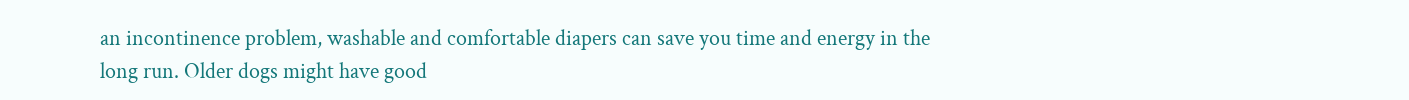an incontinence problem, washable and comfortable diapers can save you time and energy in the long run. Older dogs might have good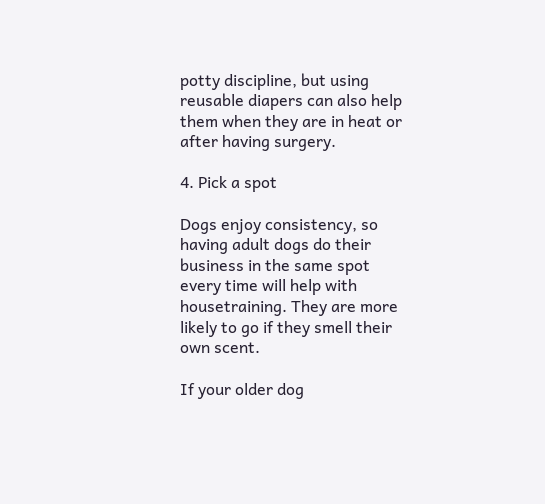potty discipline, but using reusable diapers can also help them when they are in heat or after having surgery.

4. Pick a spot

Dogs enjoy consistency, so having adult dogs do their business in the same spot every time will help with housetraining. They are more likely to go if they smell their own scent.

If your older dog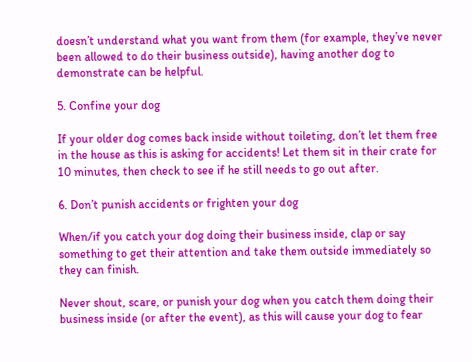doesn’t understand what you want from them (for example, they’ve never been allowed to do their business outside), having another dog to demonstrate can be helpful.

5. Confine your dog

If your older dog comes back inside without toileting, don’t let them free in the house as this is asking for accidents! Let them sit in their crate for 10 minutes, then check to see if he still needs to go out after.

6. Don’t punish accidents or frighten your dog

When/if you catch your dog doing their business inside, clap or say something to get their attention and take them outside immediately so they can finish.

Never shout, scare, or punish your dog when you catch them doing their business inside (or after the event), as this will cause your dog to fear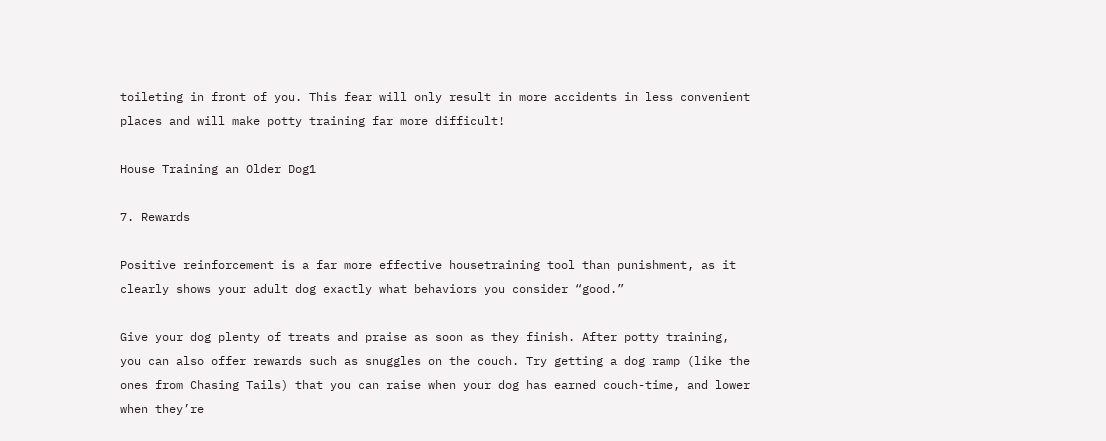toileting in front of you. This fear will only result in more accidents in less convenient places and will make potty training far more difficult!

House Training an Older Dog1

7. Rewards

Positive reinforcement is a far more effective housetraining tool than punishment, as it clearly shows your adult dog exactly what behaviors you consider “good.”

Give your dog plenty of treats and praise as soon as they finish. After potty training, you can also offer rewards such as snuggles on the couch. Try getting a dog ramp (like the ones from Chasing Tails) that you can raise when your dog has earned couch-time, and lower when they’re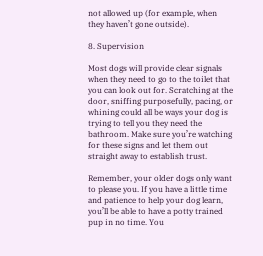not allowed up (for example, when they haven’t gone outside).

8. Supervision

Most dogs will provide clear signals when they need to go to the toilet that you can look out for. Scratching at the door, sniffing purposefully, pacing, or whining could all be ways your dog is trying to tell you they need the bathroom. Make sure you’re watching for these signs and let them out straight away to establish trust.

Remember, your older dogs only want to please you. If you have a little time and patience to help your dog learn, you’ll be able to have a potty trained pup in no time. You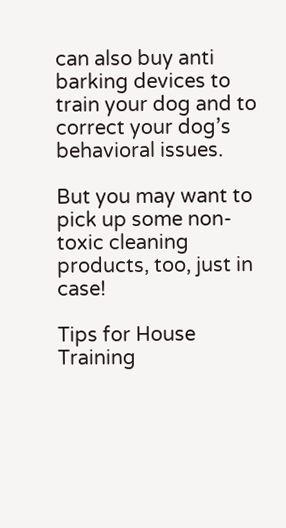can also buy anti barking devices to train your dog and to correct your dog’s behavioral issues.

But you may want to pick up some non-toxic cleaning products, too, just in case!

Tips for House Training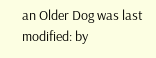an Older Dog was last modified: by